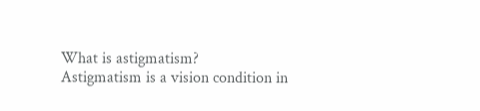What is astigmatism?
Astigmatism is a vision condition in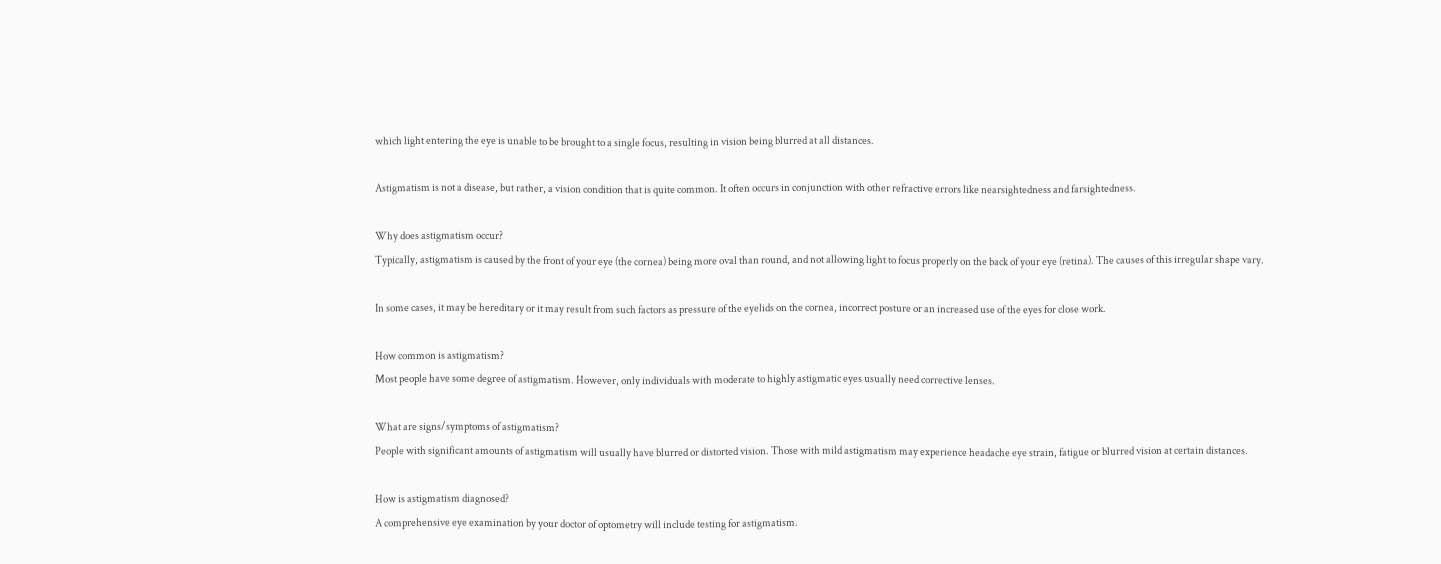which light entering the eye is unable to be brought to a single focus, resulting in vision being blurred at all distances.

Astigmatism is not a disease, but rather, a vision condition that is quite common. It often occurs in conjunction with other refractive errors like nearsightedness and farsightedness.

Why does astigmatism occur?
Typically, astigmatism is caused by the front of your eye (the cornea) being more oval than round, and not allowing light to focus properly on the back of your eye (retina). The causes of this irregular shape vary.

In some cases, it may be hereditary or it may result from such factors as pressure of the eyelids on the cornea, incorrect posture or an increased use of the eyes for close work.

How common is astigmatism?
Most people have some degree of astigmatism. However, only individuals with moderate to highly astigmatic eyes usually need corrective lenses.

What are signs/symptoms of astigmatism?
People with significant amounts of astigmatism will usually have blurred or distorted vision. Those with mild astigmatism may experience headache eye strain, fatigue or blurred vision at certain distances.

How is astigmatism diagnosed?
A comprehensive eye examination by your doctor of optometry will include testing for astigmatism.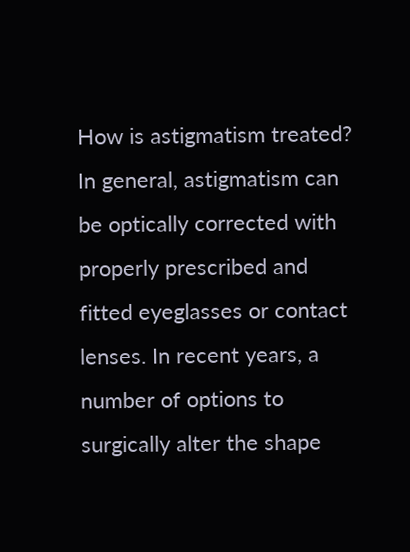How is astigmatism treated?
In general, astigmatism can be optically corrected with properly prescribed and fitted eyeglasses or contact lenses. In recent years, a number of options to surgically alter the shape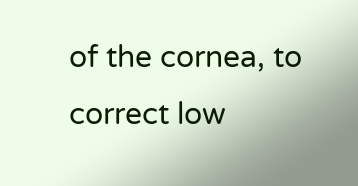of the cornea, to correct low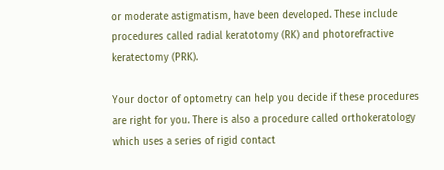or moderate astigmatism, have been developed. These include procedures called radial keratotomy (RK) and photorefractive keratectomy (PRK).

Your doctor of optometry can help you decide if these procedures are right for you. There is also a procedure called orthokeratology which uses a series of rigid contact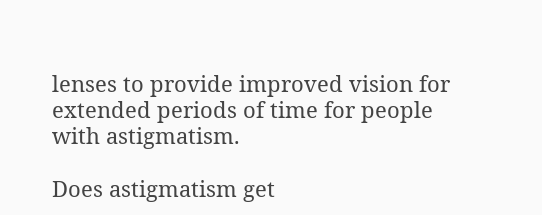lenses to provide improved vision for extended periods of time for people with astigmatism.

Does astigmatism get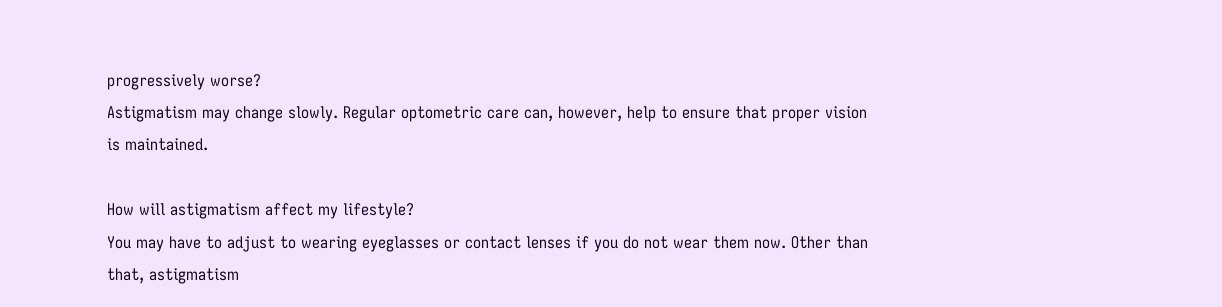progressively worse?
Astigmatism may change slowly. Regular optometric care can, however, help to ensure that proper vision is maintained.

How will astigmatism affect my lifestyle?
You may have to adjust to wearing eyeglasses or contact lenses if you do not wear them now. Other than that, astigmatism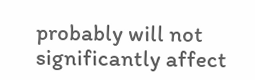probably will not significantly affect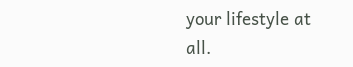your lifestyle at all.